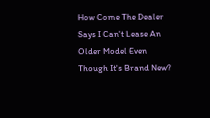How Come The Dealer Says I Can't Lease An Older Model Even Though It's Brand New?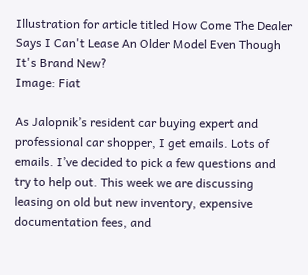Illustration for article titled How Come The Dealer Says I Can't Lease An Older Model Even Though It's Brand New?
Image: Fiat

As Jalopnik’s resident car buying expert and professional car shopper, I get emails. Lots of emails. I’ve decided to pick a few questions and try to help out. This week we are discussing leasing on old but new inventory, expensive documentation fees, and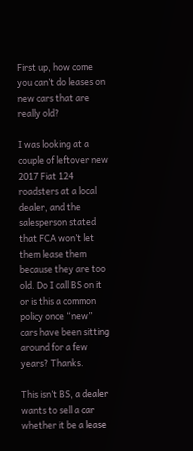First up, how come you can’t do leases on new cars that are really old?

I was looking at a couple of leftover new 2017 Fiat 124 roadsters at a local dealer, and the salesperson stated that FCA won’t let them lease them because they are too old. Do I call BS on it or is this a common policy once “new” cars have been sitting around for a few years? Thanks.

This isn’t BS, a dealer wants to sell a car whether it be a lease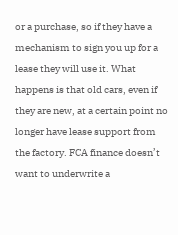or a purchase, so if they have a mechanism to sign you up for a lease they will use it. What happens is that old cars, even if they are new, at a certain point no longer have lease support from the factory. FCA finance doesn’t want to underwrite a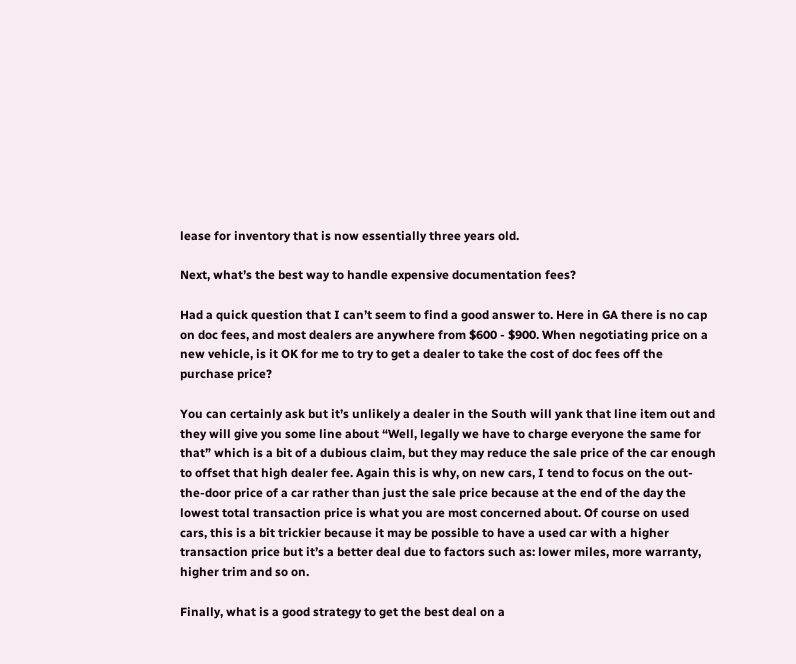lease for inventory that is now essentially three years old.

Next, what’s the best way to handle expensive documentation fees?

Had a quick question that I can’t seem to find a good answer to. Here in GA there is no cap on doc fees, and most dealers are anywhere from $600 - $900. When negotiating price on a new vehicle, is it OK for me to try to get a dealer to take the cost of doc fees off the purchase price?

You can certainly ask but it’s unlikely a dealer in the South will yank that line item out and they will give you some line about “Well, legally we have to charge everyone the same for that” which is a bit of a dubious claim, but they may reduce the sale price of the car enough to offset that high dealer fee. Again this is why, on new cars, I tend to focus on the out-the-door price of a car rather than just the sale price because at the end of the day the lowest total transaction price is what you are most concerned about. Of course on used cars, this is a bit trickier because it may be possible to have a used car with a higher transaction price but it’s a better deal due to factors such as: lower miles, more warranty, higher trim and so on.

Finally, what is a good strategy to get the best deal on a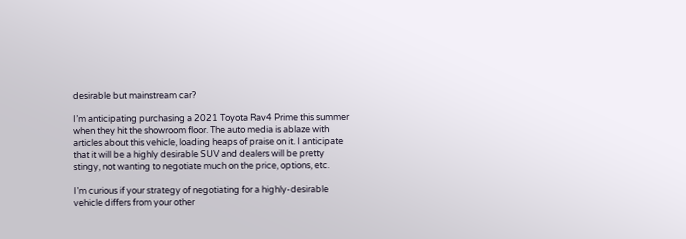desirable but mainstream car?

I’m anticipating purchasing a 2021 Toyota Rav4 Prime this summer when they hit the showroom floor. The auto media is ablaze with articles about this vehicle, loading heaps of praise on it. I anticipate that it will be a highly desirable SUV and dealers will be pretty stingy, not wanting to negotiate much on the price, options, etc.

I’m curious if your strategy of negotiating for a highly-desirable vehicle differs from your other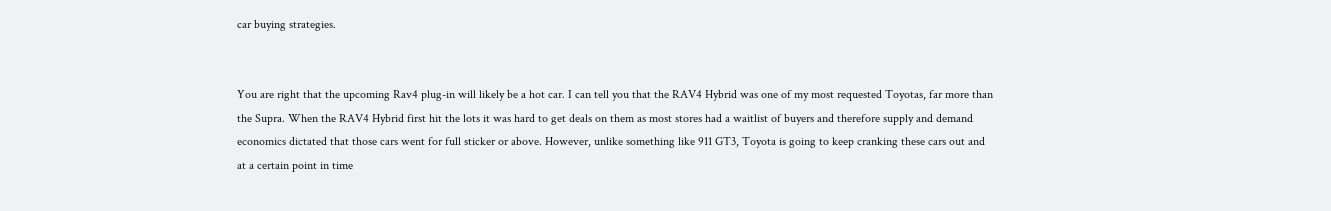car buying strategies.


You are right that the upcoming Rav4 plug-in will likely be a hot car. I can tell you that the RAV4 Hybrid was one of my most requested Toyotas, far more than the Supra. When the RAV4 Hybrid first hit the lots it was hard to get deals on them as most stores had a waitlist of buyers and therefore supply and demand economics dictated that those cars went for full sticker or above. However, unlike something like 911 GT3, Toyota is going to keep cranking these cars out and at a certain point in time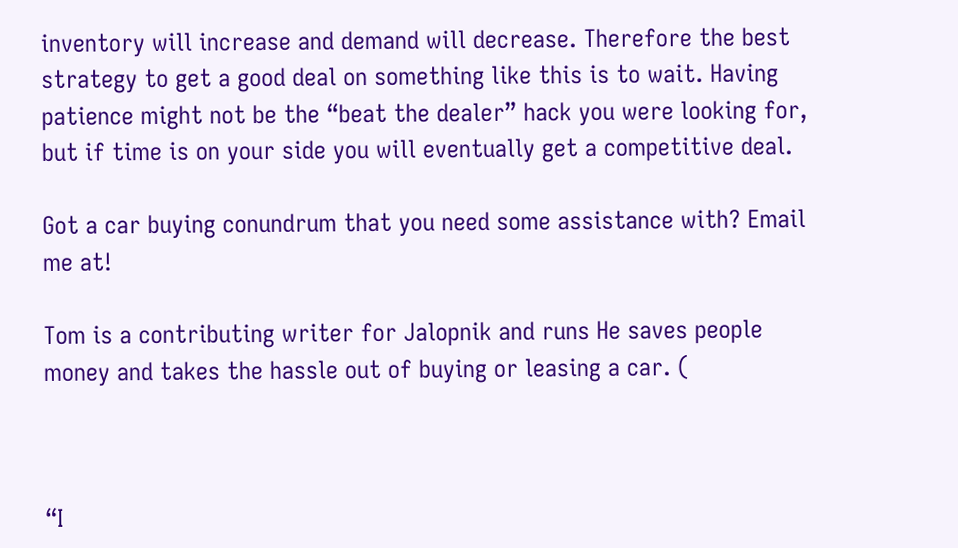inventory will increase and demand will decrease. Therefore the best strategy to get a good deal on something like this is to wait. Having patience might not be the “beat the dealer” hack you were looking for, but if time is on your side you will eventually get a competitive deal.

Got a car buying conundrum that you need some assistance with? Email me at!

Tom is a contributing writer for Jalopnik and runs He saves people money and takes the hassle out of buying or leasing a car. (



“I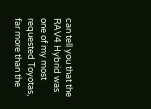can tell you that the RAV4 Hybrid was one of my most requested Toyotas, far more than the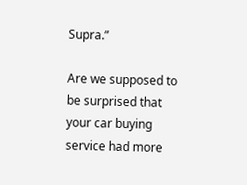Supra.”

Are we supposed to be surprised that your car buying service had more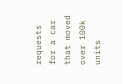requests for a car that moved over 100k units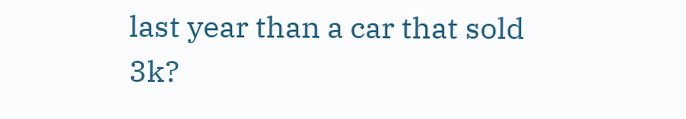last year than a car that sold 3k?